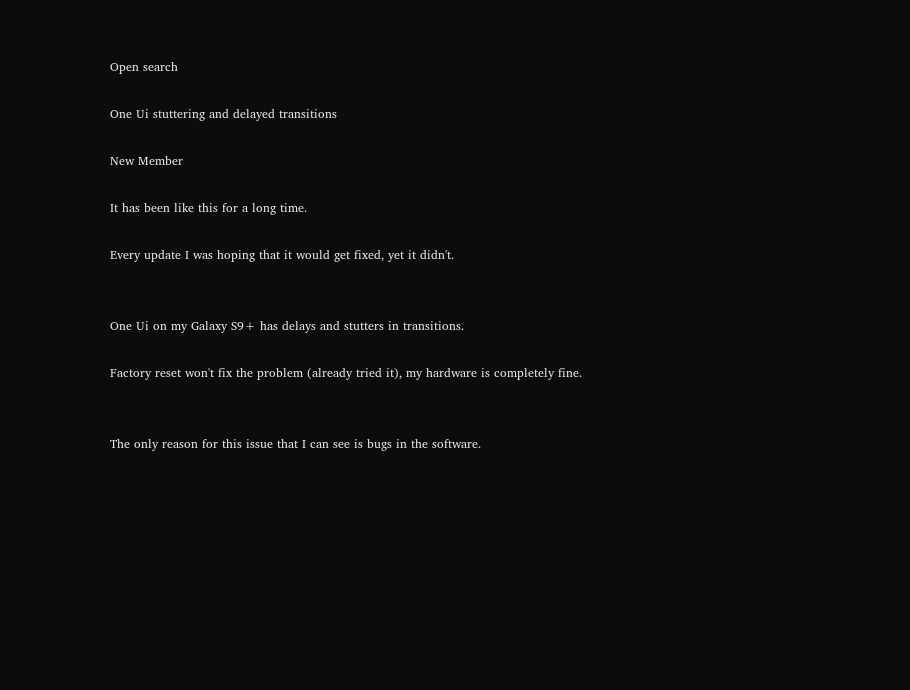Open search

One Ui stuttering and delayed transitions

New Member

It has been like this for a long time.

Every update I was hoping that it would get fixed, yet it didn't.


One Ui on my Galaxy S9+ has delays and stutters in transitions.

Factory reset won't fix the problem (already tried it), my hardware is completely fine.


The only reason for this issue that I can see is bugs in the software.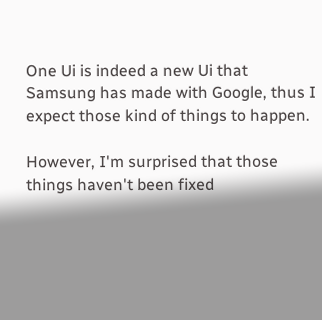One Ui is indeed a new Ui that Samsung has made with Google, thus I expect those kind of things to happen.

However, I'm surprised that those things haven't been fixed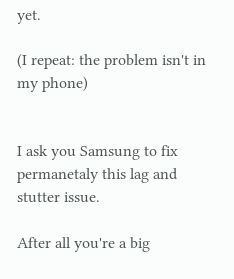yet.

(I repeat: the problem isn't in my phone)


I ask you Samsung to fix permanetaly this lag and stutter issue.

After all you're a big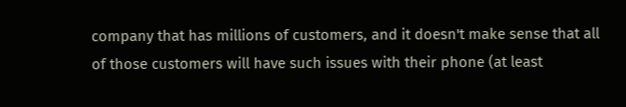company that has millions of customers, and it doesn't make sense that all of those customers will have such issues with their phone (at least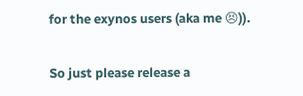for the exynos users (aka me 😣)).


So just please release a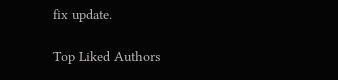fix update.

Top Liked Authors